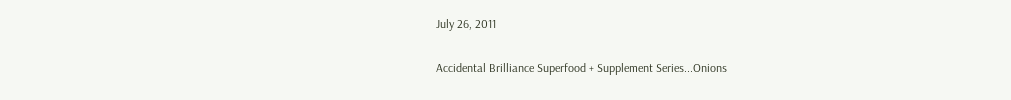July 26, 2011

Accidental Brilliance Superfood + Supplement Series...Onions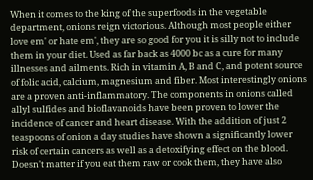When it comes to the king of the superfoods in the vegetable department, onions reign victorious. Although most people either love em' or hate em', they are so good for you it is silly not to include them in your diet. Used as far back as 4000 bc as a cure for many illnesses and ailments. Rich in vitamin A, B and C, and potent source of folic acid, calcium, magnesium and fiber. Most interestingly onions are a proven anti-inflammatory. The components in onions called allyl sulfides and bioflavanoids have been proven to lower the incidence of cancer and heart disease. With the addition of just 2 teaspoons of onion a day studies have shown a significantly lower risk of certain cancers as well as a detoxifying effect on the blood. Doesn't matter if you eat them raw or cook them, they have also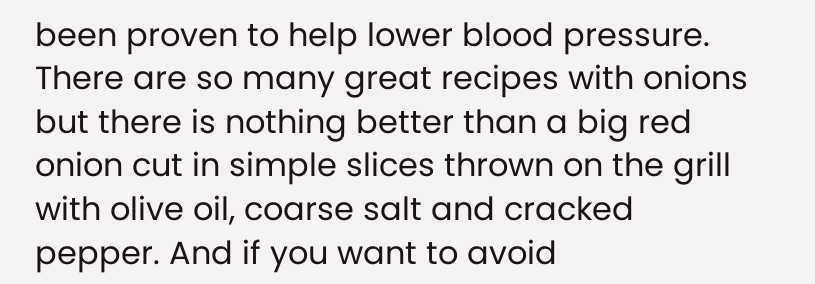been proven to help lower blood pressure. There are so many great recipes with onions but there is nothing better than a big red onion cut in simple slices thrown on the grill with olive oil, coarse salt and cracked pepper. And if you want to avoid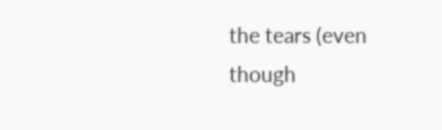the tears (even though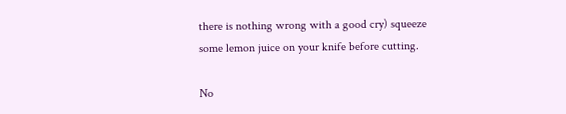there is nothing wrong with a good cry) squeeze some lemon juice on your knife before cutting.

No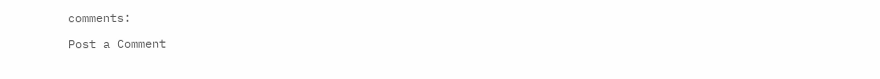comments:

Post a Comment